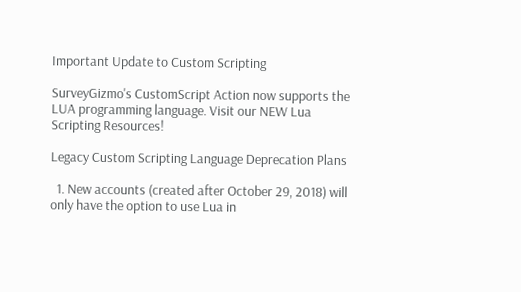Important Update to Custom Scripting

SurveyGizmo's CustomScript Action now supports the LUA programming language. Visit our NEW Lua Scripting Resources!

Legacy Custom Scripting Language Deprecation Plans

  1. New accounts (created after October 29, 2018) will only have the option to use Lua in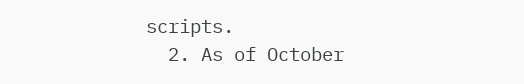scripts.
  2. As of October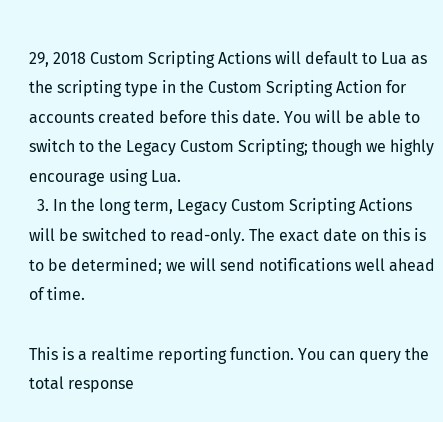29, 2018 Custom Scripting Actions will default to Lua as the scripting type in the Custom Scripting Action for accounts created before this date. You will be able to switch to the Legacy Custom Scripting; though we highly encourage using Lua.
  3. In the long term, Legacy Custom Scripting Actions will be switched to read-only. The exact date on this is to be determined; we will send notifications well ahead of time.

This is a realtime reporting function. You can query the total response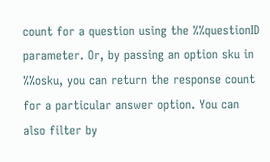count for a question using the %%questionID parameter. Or, by passing an option sku in %%osku, you can return the response count for a particular answer option. You can also filter by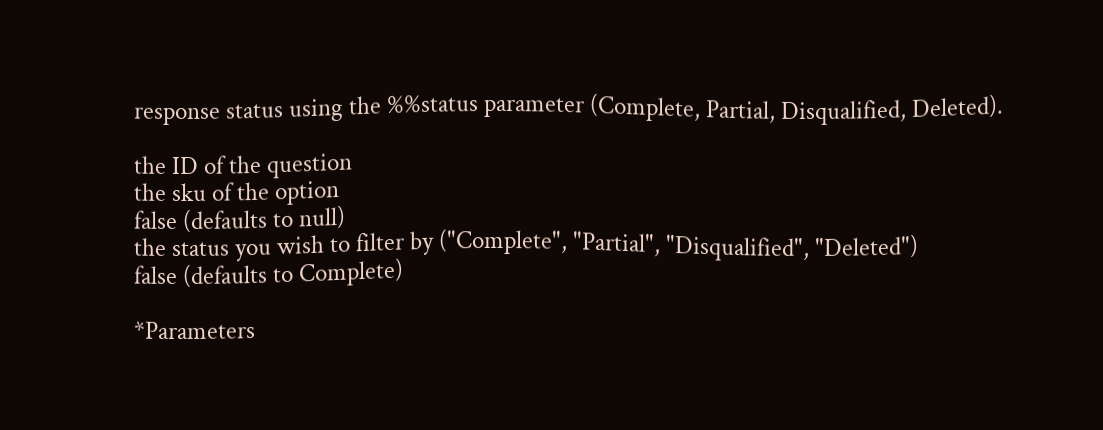response status using the %%status parameter (Complete, Partial, Disqualified, Deleted).

the ID of the question
the sku of the option
false (defaults to null)
the status you wish to filter by ("Complete", "Partial", "Disqualified", "Deleted")
false (defaults to Complete)

*Parameters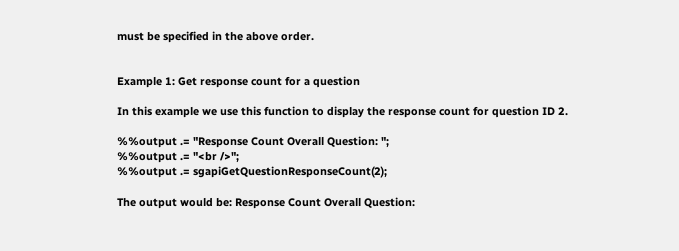must be specified in the above order.


Example 1: Get response count for a question

In this example we use this function to display the response count for question ID 2.

%%output .= "Response Count Overall Question: ";
%%output .= "<br />";
%%output .= sgapiGetQuestionResponseCount(2);

The output would be: Response Count Overall Question: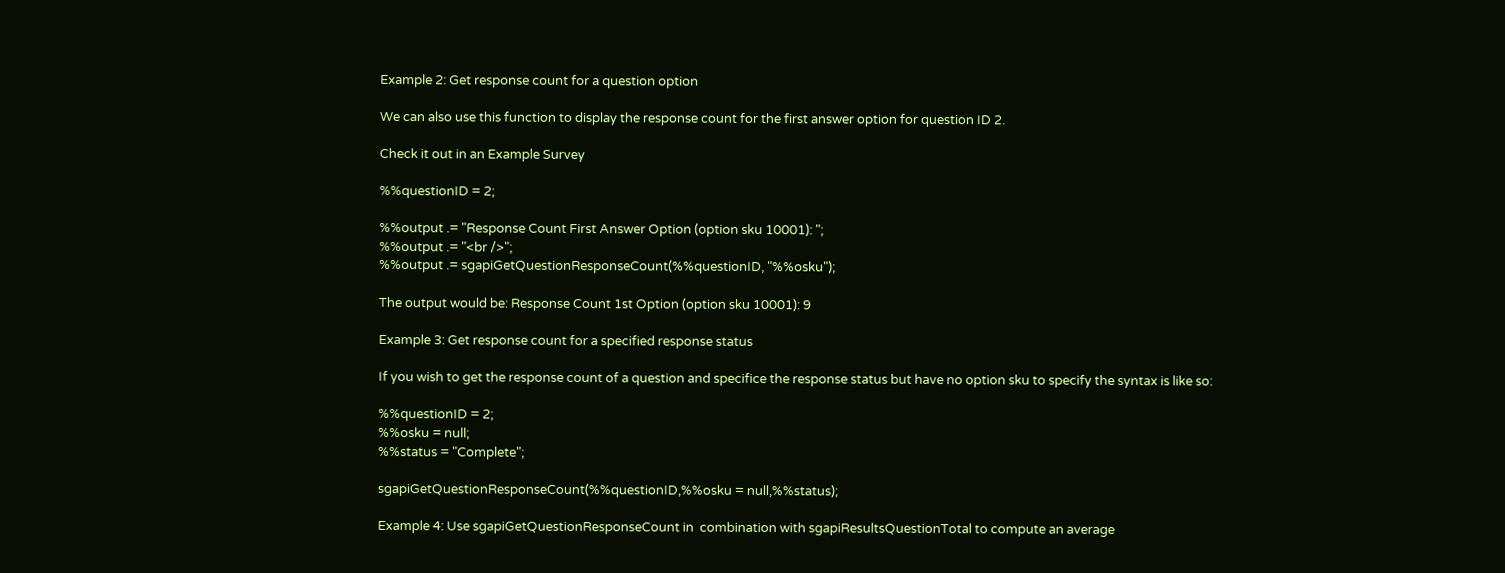Example 2: Get response count for a question option

We can also use this function to display the response count for the first answer option for question ID 2.

Check it out in an Example Survey

%%questionID = 2;

%%output .= "Response Count First Answer Option (option sku 10001): ";
%%output .= "<br />";
%%output .= sgapiGetQuestionResponseCount(%%questionID, "%%osku");

The output would be: Response Count 1st Option (option sku 10001): 9

Example 3: Get response count for a specified response status

If you wish to get the response count of a question and specifice the response status but have no option sku to specify the syntax is like so:

%%questionID = 2;
%%osku = null;
%%status = "Complete";

sgapiGetQuestionResponseCount(%%questionID,%%osku = null,%%status);

Example 4: Use sgapiGetQuestionResponseCount in  combination with sgapiResultsQuestionTotal to compute an average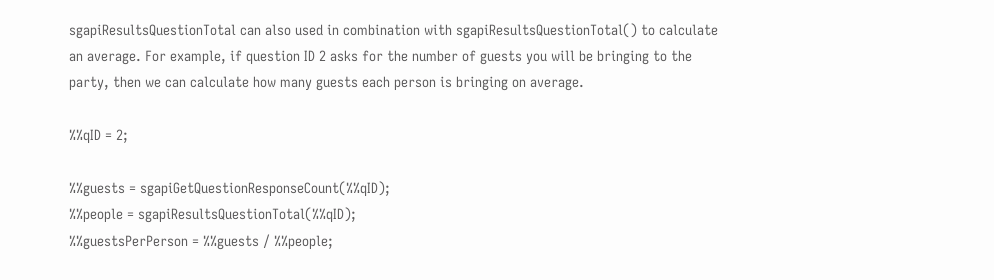sgapiResultsQuestionTotal can also used in combination with sgapiResultsQuestionTotal() to calculate an average. For example, if question ID 2 asks for the number of guests you will be bringing to the party, then we can calculate how many guests each person is bringing on average.

%%qID = 2;

%%guests = sgapiGetQuestionResponseCount(%%qID);
%%people = sgapiResultsQuestionTotal(%%qID);
%%guestsPerPerson = %%guests / %%people;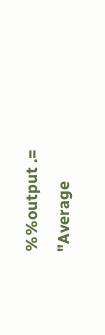%%output .= "Average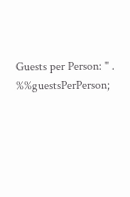Guests per Person: " . %%guestsPerPerson;